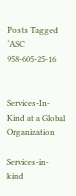Posts Tagged ‘ASC 958-605-25-16


Services-In-Kind at a Global Organization

Services-in-kind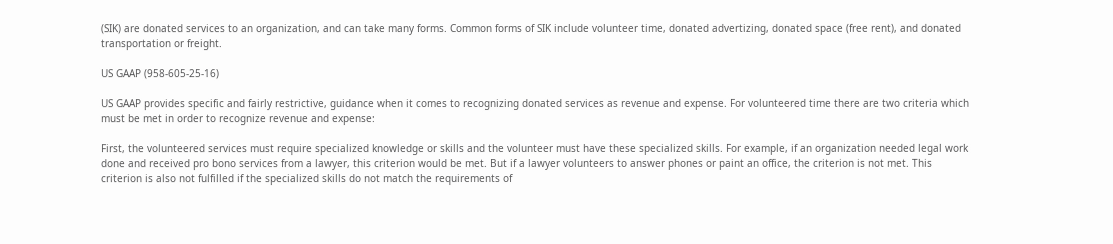(SIK) are donated services to an organization, and can take many forms. Common forms of SIK include volunteer time, donated advertizing, donated space (free rent), and donated transportation or freight.

US GAAP (958-605-25-16)

US GAAP provides specific and fairly restrictive, guidance when it comes to recognizing donated services as revenue and expense. For volunteered time there are two criteria which must be met in order to recognize revenue and expense:

First, the volunteered services must require specialized knowledge or skills and the volunteer must have these specialized skills. For example, if an organization needed legal work done and received pro bono services from a lawyer, this criterion would be met. But if a lawyer volunteers to answer phones or paint an office, the criterion is not met. This criterion is also not fulfilled if the specialized skills do not match the requirements of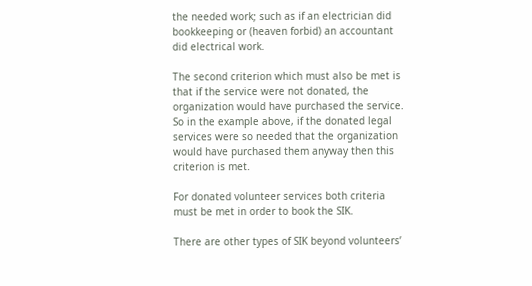the needed work; such as if an electrician did bookkeeping or (heaven forbid) an accountant did electrical work.

The second criterion which must also be met is that if the service were not donated, the organization would have purchased the service. So in the example above, if the donated legal services were so needed that the organization would have purchased them anyway then this criterion is met.

For donated volunteer services both criteria must be met in order to book the SIK.

There are other types of SIK beyond volunteers’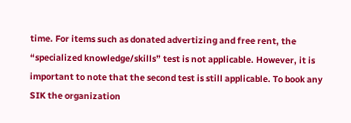time. For items such as donated advertizing and free rent, the “specialized knowledge/skills” test is not applicable. However, it is important to note that the second test is still applicable. To book any SIK the organization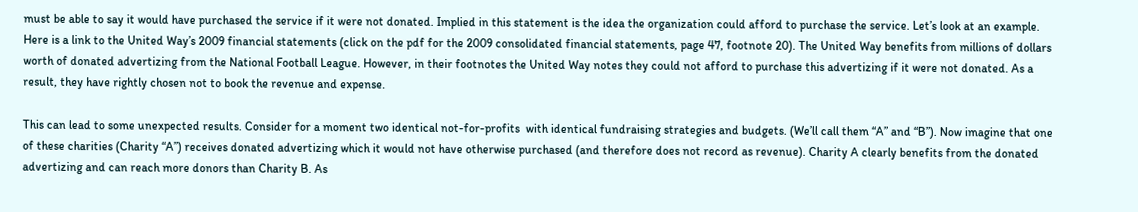must be able to say it would have purchased the service if it were not donated. Implied in this statement is the idea the organization could afford to purchase the service. Let’s look at an example. Here is a link to the United Way’s 2009 financial statements (click on the pdf for the 2009 consolidated financial statements, page 47, footnote 20). The United Way benefits from millions of dollars worth of donated advertizing from the National Football League. However, in their footnotes the United Way notes they could not afford to purchase this advertizing if it were not donated. As a result, they have rightly chosen not to book the revenue and expense.

This can lead to some unexpected results. Consider for a moment two identical not-for-profits  with identical fundraising strategies and budgets. (We’ll call them “A” and “B”). Now imagine that one of these charities (Charity “A”) receives donated advertizing which it would not have otherwise purchased (and therefore does not record as revenue). Charity A clearly benefits from the donated advertizing and can reach more donors than Charity B. As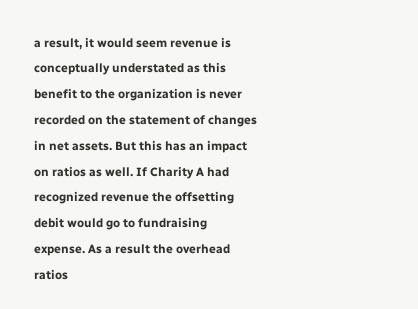a result, it would seem revenue is conceptually understated as this benefit to the organization is never recorded on the statement of changes in net assets. But this has an impact on ratios as well. If Charity A had recognized revenue the offsetting debit would go to fundraising expense. As a result the overhead ratios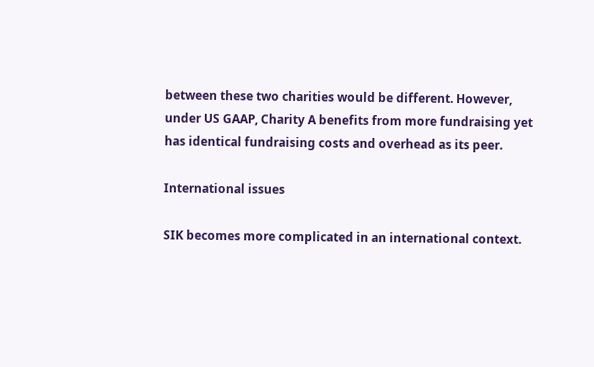between these two charities would be different. However, under US GAAP, Charity A benefits from more fundraising yet has identical fundraising costs and overhead as its peer.

International issues

SIK becomes more complicated in an international context.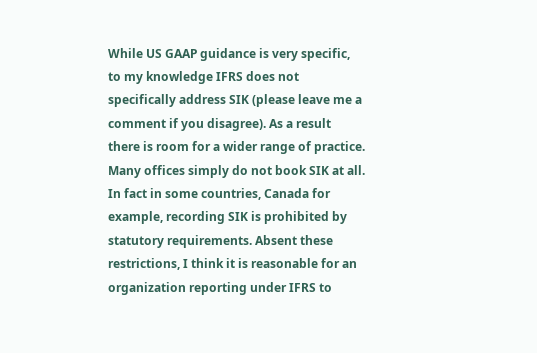While US GAAP guidance is very specific, to my knowledge IFRS does not specifically address SIK (please leave me a comment if you disagree). As a result there is room for a wider range of practice. Many offices simply do not book SIK at all. In fact in some countries, Canada for example, recording SIK is prohibited by statutory requirements. Absent these restrictions, I think it is reasonable for an organization reporting under IFRS to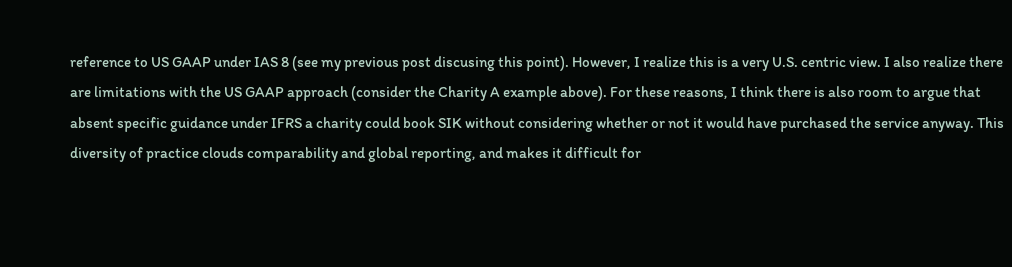reference to US GAAP under IAS 8 (see my previous post discusing this point). However, I realize this is a very U.S. centric view. I also realize there are limitations with the US GAAP approach (consider the Charity A example above). For these reasons, I think there is also room to argue that absent specific guidance under IFRS a charity could book SIK without considering whether or not it would have purchased the service anyway. This diversity of practice clouds comparability and global reporting, and makes it difficult for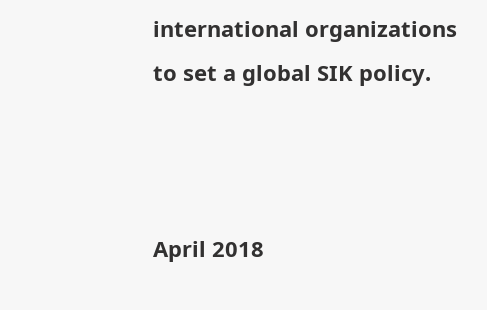international organizations to set a global SIK policy.



April 2018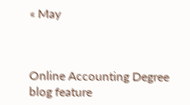« May



Online Accounting Degree blog feature